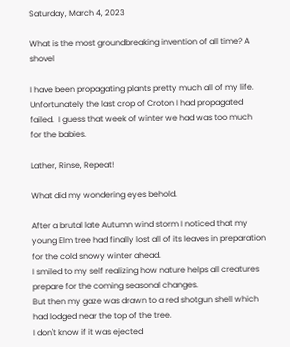Saturday, March 4, 2023

What is the most groundbreaking invention of all time? A shovel

I have been propagating plants pretty much all of my life.  Unfortunately the last crop of Croton I had propagated failed.  I guess that week of winter we had was too much for the babies.

Lather, Rinse, Repeat!

What did my wondering eyes behold.

After a brutal late Autumn wind storm I noticed that my young Elm tree had finally lost all of its leaves in preparation for the cold snowy winter ahead.
I smiled to my self realizing how nature helps all creatures prepare for the coming seasonal changes.
But then my gaze was drawn to a red shotgun shell which had lodged near the top of the tree.
I don't know if it was ejected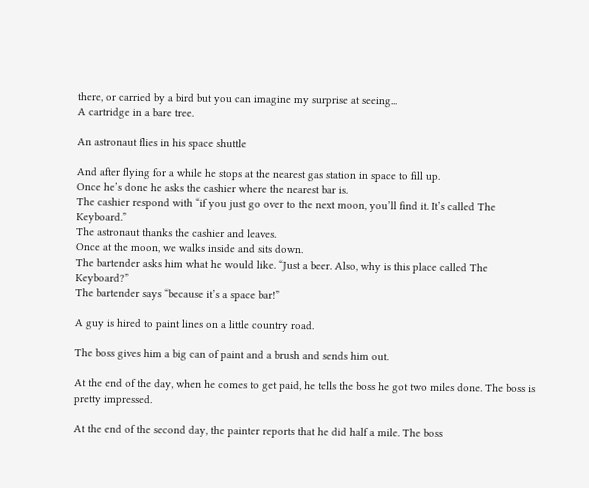there, or carried by a bird but you can imagine my surprise at seeing...
A cartridge in a bare tree.

An astronaut flies in his space shuttle

And after flying for a while he stops at the nearest gas station in space to fill up.
Once he’s done he asks the cashier where the nearest bar is.
The cashier respond with “if you just go over to the next moon, you’ll find it. It’s called The Keyboard.”
The astronaut thanks the cashier and leaves.
Once at the moon, we walks inside and sits down.
The bartender asks him what he would like. “Just a beer. Also, why is this place called The Keyboard?”
The bartender says “because it’s a space bar!”

A guy is hired to paint lines on a little country road.

The boss gives him a big can of paint and a brush and sends him out.

At the end of the day, when he comes to get paid, he tells the boss he got two miles done. The boss is pretty impressed.

At the end of the second day, the painter reports that he did half a mile. The boss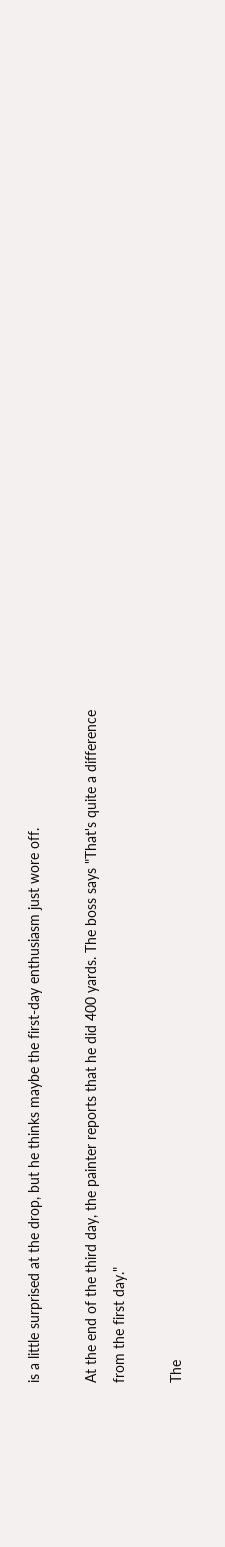is a little surprised at the drop, but he thinks maybe the first-day enthusiasm just wore off.

At the end of the third day, the painter reports that he did 400 yards. The boss says "That's quite a difference from the first day."

The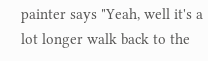painter says "Yeah, well it's a lot longer walk back to the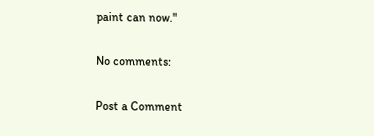paint can now."

No comments:

Post a Comment